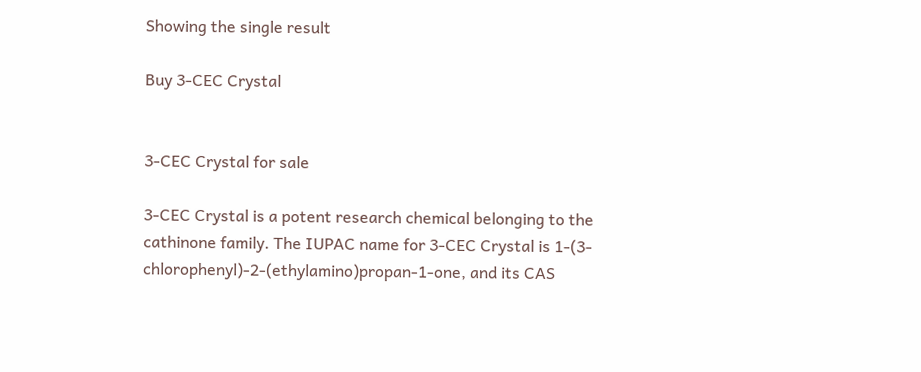Showing the single result

Buy 3-CEC Crystal


3-CEC Crystal for sale

3-CEC Crystal is a potent research chemical belonging to the cathinone family. The IUPAC name for 3-CEC Crystal is 1-(3-chlorophenyl)-2-(ethylamino)propan-1-one, and its CAS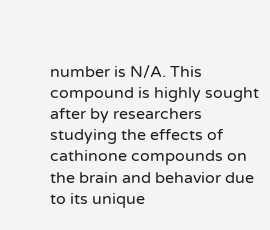number is N/A. This compound is highly sought after by researchers studying the effects of cathinone compounds on the brain and behavior due to its unique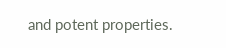and potent properties.